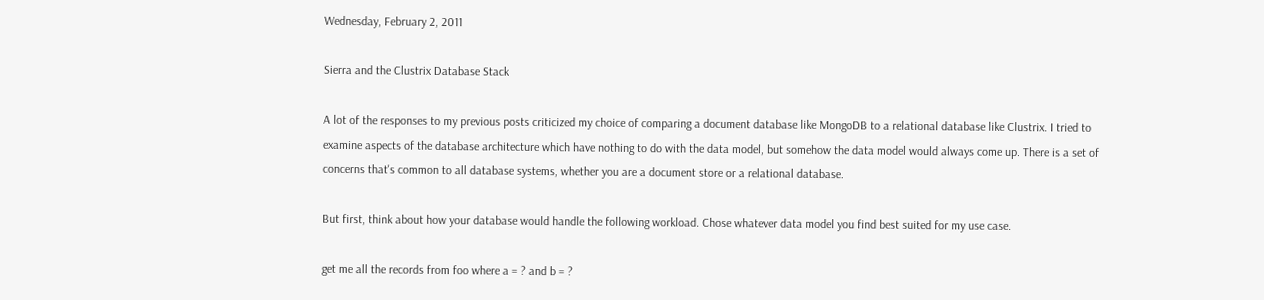Wednesday, February 2, 2011

Sierra and the Clustrix Database Stack

A lot of the responses to my previous posts criticized my choice of comparing a document database like MongoDB to a relational database like Clustrix. I tried to examine aspects of the database architecture which have nothing to do with the data model, but somehow the data model would always come up. There is a set of concerns that's common to all database systems, whether you are a document store or a relational database.

But first, think about how your database would handle the following workload. Chose whatever data model you find best suited for my use case.

get me all the records from foo where a = ? and b = ?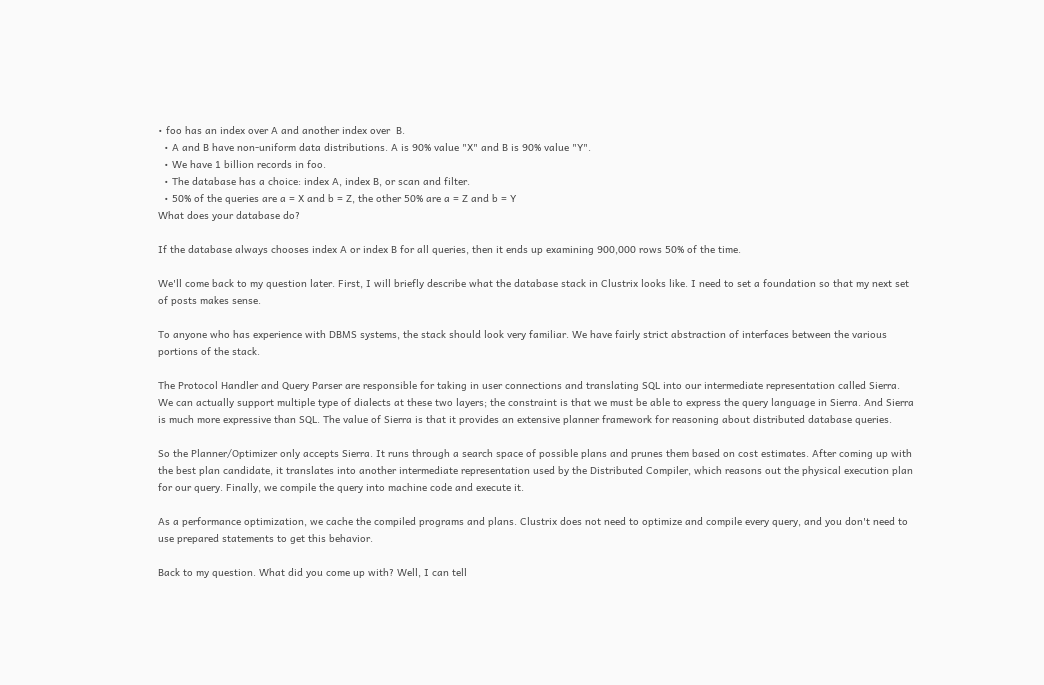• foo has an index over A and another index over  B.
  • A and B have non-uniform data distributions. A is 90% value "X" and B is 90% value "Y".
  • We have 1 billion records in foo.
  • The database has a choice: index A, index B, or scan and filter.
  • 50% of the queries are a = X and b = Z, the other 50% are a = Z and b = Y
What does your database do?

If the database always chooses index A or index B for all queries, then it ends up examining 900,000 rows 50% of the time.

We'll come back to my question later. First, I will briefly describe what the database stack in Clustrix looks like. I need to set a foundation so that my next set of posts makes sense.

To anyone who has experience with DBMS systems, the stack should look very familiar. We have fairly strict abstraction of interfaces between the various portions of the stack.

The Protocol Handler and Query Parser are responsible for taking in user connections and translating SQL into our intermediate representation called Sierra. We can actually support multiple type of dialects at these two layers; the constraint is that we must be able to express the query language in Sierra. And Sierra is much more expressive than SQL. The value of Sierra is that it provides an extensive planner framework for reasoning about distributed database queries.

So the Planner/Optimizer only accepts Sierra. It runs through a search space of possible plans and prunes them based on cost estimates. After coming up with the best plan candidate, it translates into another intermediate representation used by the Distributed Compiler, which reasons out the physical execution plan for our query. Finally, we compile the query into machine code and execute it.

As a performance optimization, we cache the compiled programs and plans. Clustrix does not need to optimize and compile every query, and you don't need to use prepared statements to get this behavior.

Back to my question. What did you come up with? Well, I can tell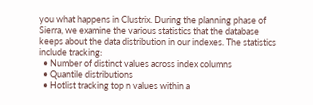you what happens in Clustrix. During the planning phase of Sierra, we examine the various statistics that the database keeps about the data distribution in our indexes. The statistics include tracking:
  • Number of distinct values across index columns
  • Quantile distributions
  • Hotlist tracking top n values within a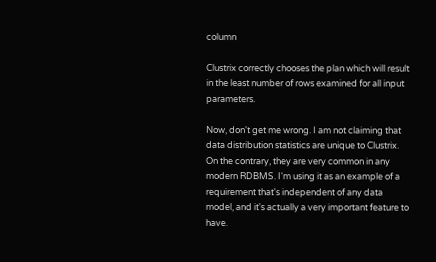column

Clustrix correctly chooses the plan which will result in the least number of rows examined for all input parameters.

Now, don't get me wrong. I am not claiming that data distribution statistics are unique to Clustrix. On the contrary, they are very common in any modern RDBMS. I'm using it as an example of a requirement that's independent of any data model, and it's actually a very important feature to have.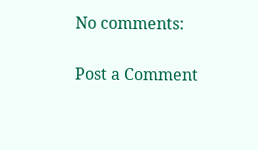No comments:

Post a Comment